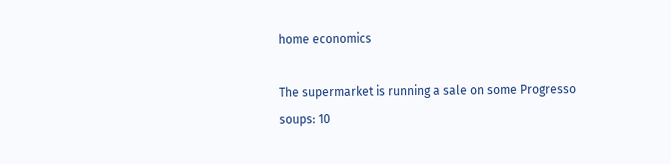home economics

The supermarket is running a sale on some Progresso soups: 10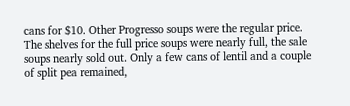cans for $10. Other Progresso soups were the regular price. The shelves for the full price soups were nearly full, the sale soups nearly sold out. Only a few cans of lentil and a couple of split pea remained,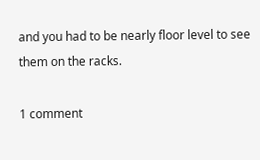and you had to be nearly floor level to see them on the racks.

1 comment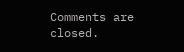Comments are closed.